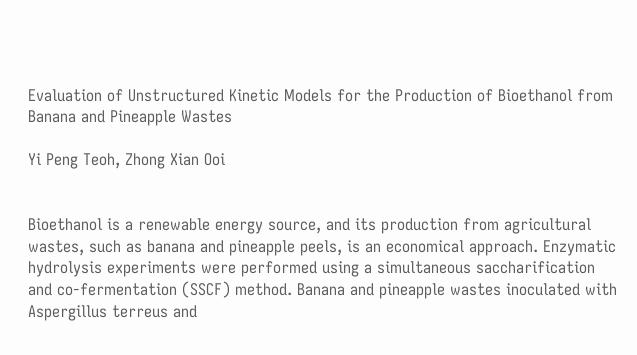Evaluation of Unstructured Kinetic Models for the Production of Bioethanol from Banana and Pineapple Wastes

Yi Peng Teoh, Zhong Xian Ooi


Bioethanol is a renewable energy source, and its production from agricultural wastes, such as banana and pineapple peels, is an economical approach. Enzymatic hydrolysis experiments were performed using a simultaneous saccharification and co-fermentation (SSCF) method. Banana and pineapple wastes inoculated with Aspergillus terreus and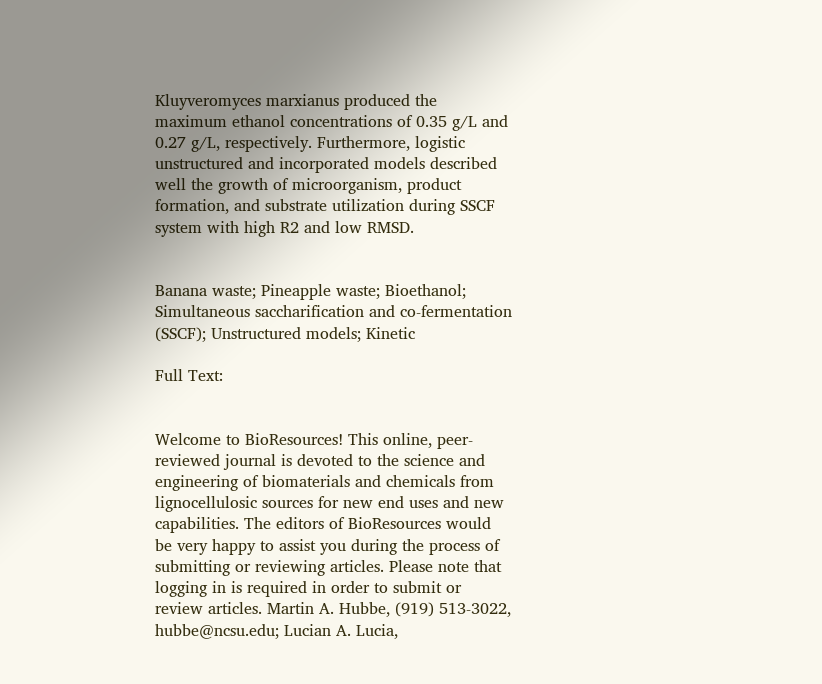Kluyveromyces marxianus produced the maximum ethanol concentrations of 0.35 g/L and 0.27 g/L, respectively. Furthermore, logistic unstructured and incorporated models described well the growth of microorganism, product formation, and substrate utilization during SSCF system with high R2 and low RMSD.


Banana waste; Pineapple waste; Bioethanol; Simultaneous saccharification and co-fermentation (SSCF); Unstructured models; Kinetic

Full Text:


Welcome to BioResources! This online, peer-reviewed journal is devoted to the science and engineering of biomaterials and chemicals from lignocellulosic sources for new end uses and new capabilities. The editors of BioResources would be very happy to assist you during the process of submitting or reviewing articles. Please note that logging in is required in order to submit or review articles. Martin A. Hubbe, (919) 513-3022, hubbe@ncsu.edu; Lucian A. Lucia,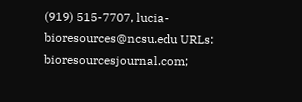(919) 515-7707, lucia-bioresources@ncsu.edu URLs: bioresourcesjournal.com;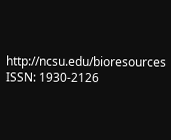http://ncsu.edu/bioresources ISSN: 1930-2126